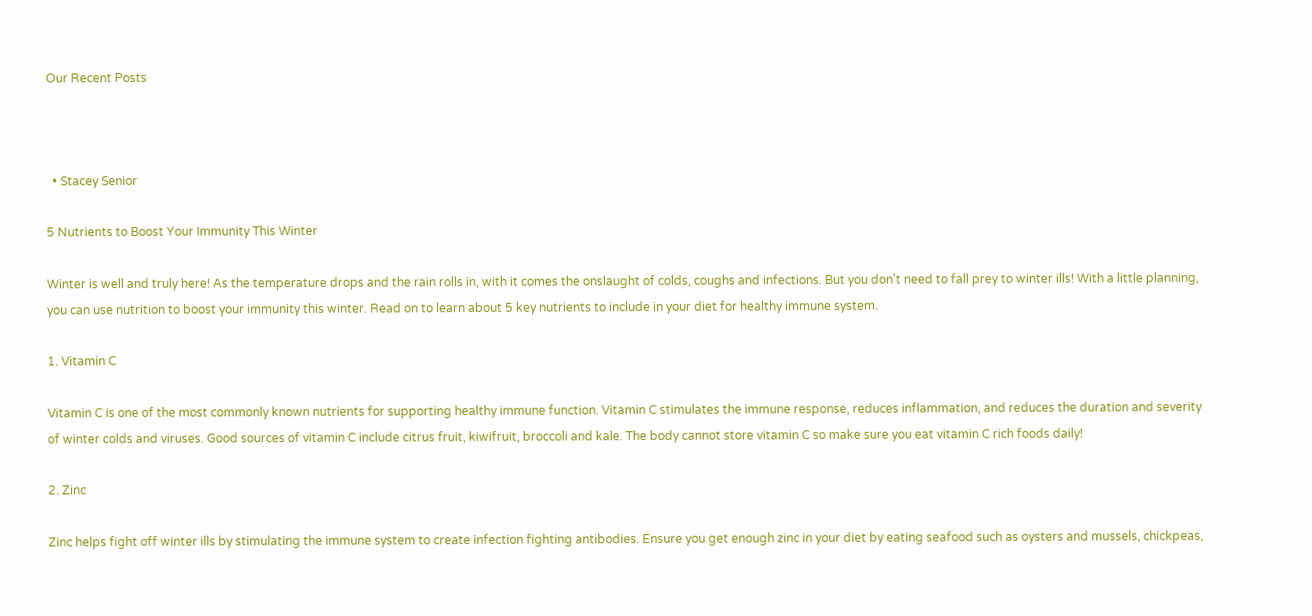Our Recent Posts



  • Stacey Senior

5 Nutrients to Boost Your Immunity This Winter

Winter is well and truly here! As the temperature drops and the rain rolls in, with it comes the onslaught of colds, coughs and infections. But you don't need to fall prey to winter ills! With a little planning, you can use nutrition to boost your immunity this winter. Read on to learn about 5 key nutrients to include in your diet for healthy immune system.

1. Vitamin C

Vitamin C is one of the most commonly known nutrients for supporting healthy immune function. Vitamin C stimulates the immune response, reduces inflammation, and reduces the duration and severity of winter colds and viruses. Good sources of vitamin C include citrus fruit, kiwifruit, broccoli and kale. The body cannot store vitamin C so make sure you eat vitamin C rich foods daily!

2. Zinc

Zinc helps fight off winter ills by stimulating the immune system to create infection fighting antibodies. Ensure you get enough zinc in your diet by eating seafood such as oysters and mussels, chickpeas,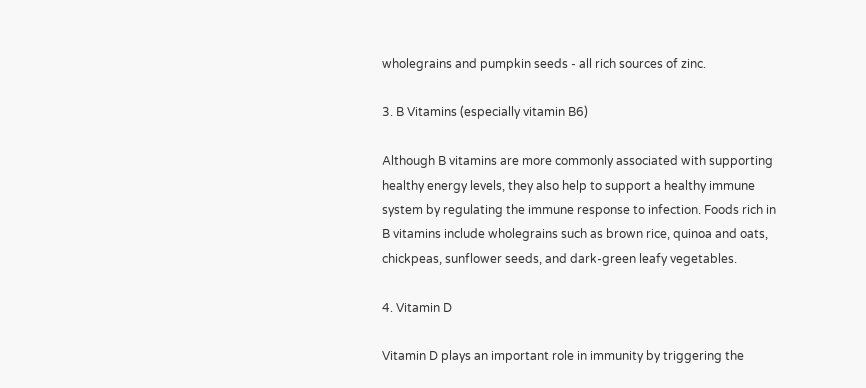wholegrains and pumpkin seeds - all rich sources of zinc.

3. B Vitamins (especially vitamin B6)

Although B vitamins are more commonly associated with supporting healthy energy levels, they also help to support a healthy immune system by regulating the immune response to infection. Foods rich in B vitamins include wholegrains such as brown rice, quinoa and oats, chickpeas, sunflower seeds, and dark-green leafy vegetables.

4. Vitamin D

Vitamin D plays an important role in immunity by triggering the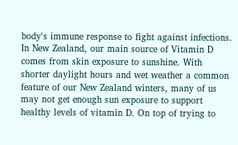body's immune response to fight against infections. In New Zealand, our main source of Vitamin D comes from skin exposure to sunshine. With shorter daylight hours and wet weather a common feature of our New Zealand winters, many of us may not get enough sun exposure to support healthy levels of vitamin D. On top of trying to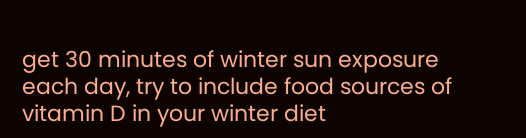get 30 minutes of winter sun exposure each day, try to include food sources of vitamin D in your winter diet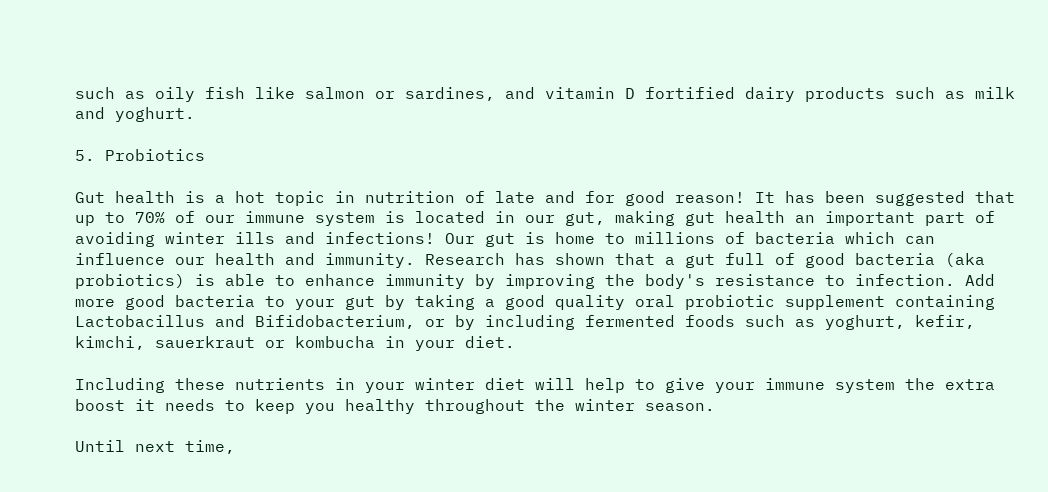such as oily fish like salmon or sardines, and vitamin D fortified dairy products such as milk and yoghurt.

5. Probiotics

Gut health is a hot topic in nutrition of late and for good reason! It has been suggested that up to 70% of our immune system is located in our gut, making gut health an important part of avoiding winter ills and infections! Our gut is home to millions of bacteria which can influence our health and immunity. Research has shown that a gut full of good bacteria (aka probiotics) is able to enhance immunity by improving the body's resistance to infection. Add more good bacteria to your gut by taking a good quality oral probiotic supplement containing Lactobacillus and Bifidobacterium, or by including fermented foods such as yoghurt, kefir, kimchi, sauerkraut or kombucha in your diet.

Including these nutrients in your winter diet will help to give your immune system the extra boost it needs to keep you healthy throughout the winter season.

Until next time,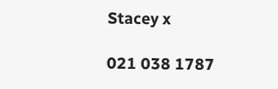Stacey x

021 038 1787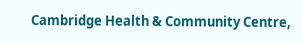Cambridge Health & Community Centre,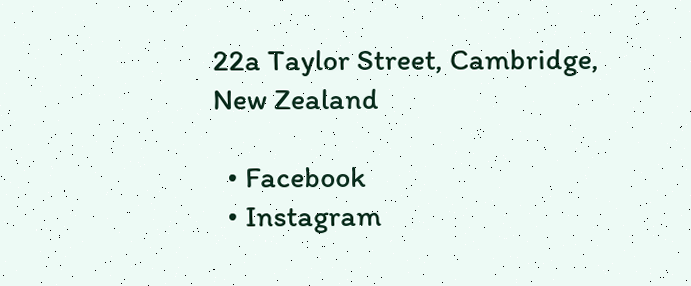22a Taylor Street, Cambridge, New Zealand

  • Facebook
  • Instagram